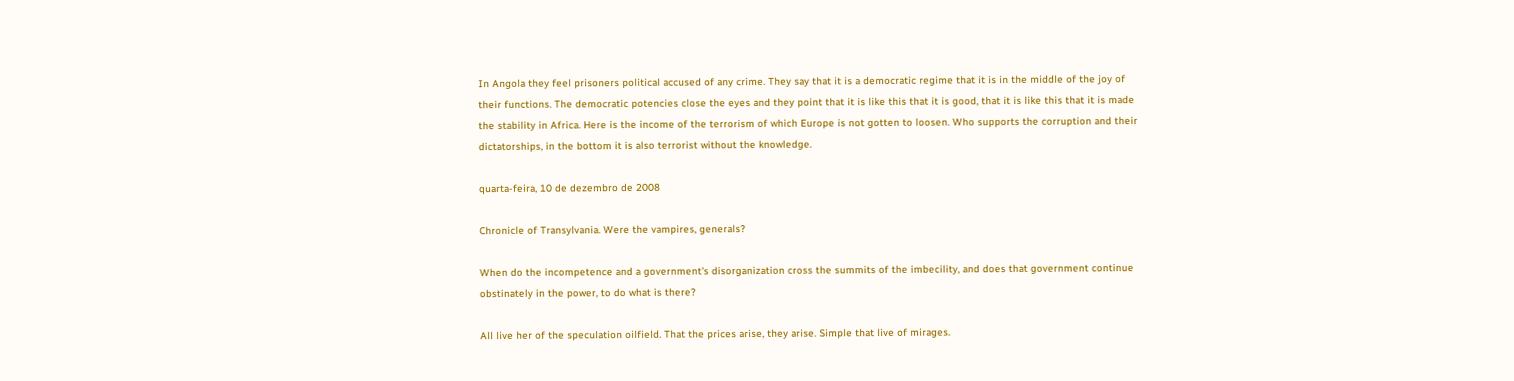In Angola they feel prisoners political accused of any crime. They say that it is a democratic regime that it is in the middle of the joy of their functions. The democratic potencies close the eyes and they point that it is like this that it is good, that it is like this that it is made the stability in Africa. Here is the income of the terrorism of which Europe is not gotten to loosen. Who supports the corruption and their dictatorships, in the bottom it is also terrorist without the knowledge.

quarta-feira, 10 de dezembro de 2008

Chronicle of Transylvania. Were the vampires, generals?

When do the incompetence and a government's disorganization cross the summits of the imbecility, and does that government continue obstinately in the power, to do what is there?

All live her of the speculation oilfield. That the prices arise, they arise. Simple that live of mirages.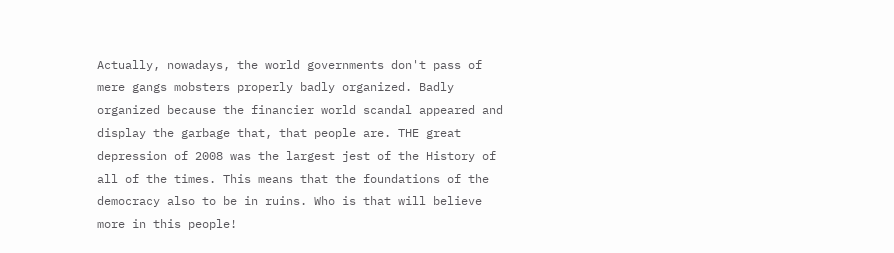Actually, nowadays, the world governments don't pass of mere gangs mobsters properly badly organized. Badly organized because the financier world scandal appeared and display the garbage that, that people are. THE great depression of 2008 was the largest jest of the History of all of the times. This means that the foundations of the democracy also to be in ruins. Who is that will believe more in this people!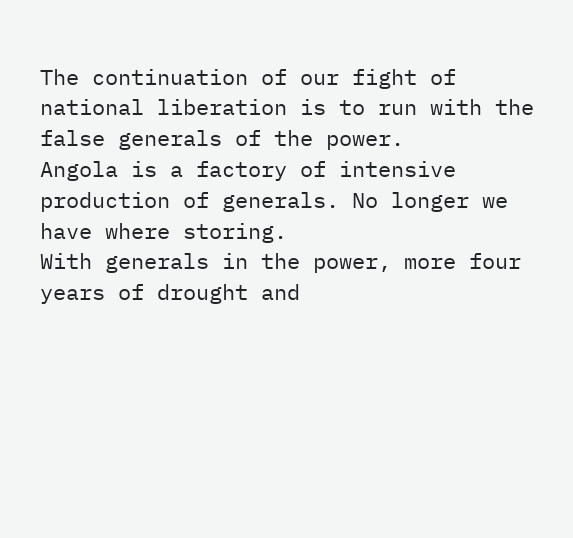The continuation of our fight of national liberation is to run with the false generals of the power.
Angola is a factory of intensive production of generals. No longer we have where storing.
With generals in the power, more four years of drought and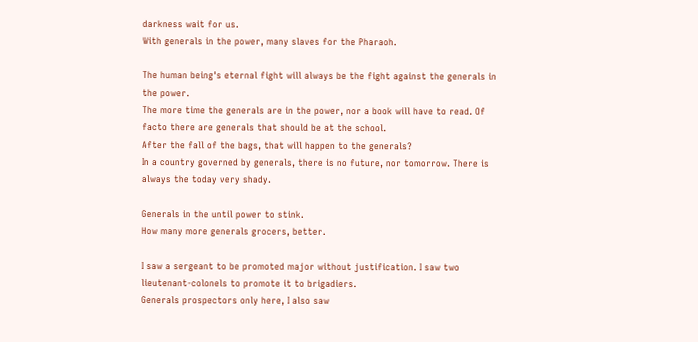darkness wait for us.
With generals in the power, many slaves for the Pharaoh.

The human being's eternal fight will always be the fight against the generals in the power.
The more time the generals are in the power, nor a book will have to read. Of facto there are generals that should be at the school.
After the fall of the bags, that will happen to the generals?
In a country governed by generals, there is no future, nor tomorrow. There is always the today very shady.

Generals in the until power to stink.
How many more generals grocers, better.

I saw a sergeant to be promoted major without justification. I saw two lieutenant-colonels to promote it to brigadiers.
Generals prospectors only here, I also saw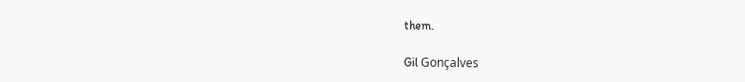them.

Gil Gonçalves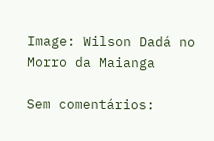Image: Wilson Dadá no Morro da Maianga

Sem comentários: